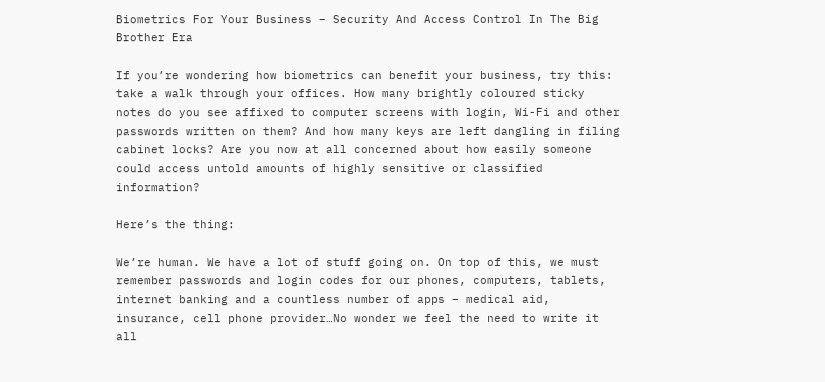Biometrics For Your Business – Security And Access Control In The Big Brother Era

If you’re wondering how biometrics can benefit your business, try this: take a walk through your offices. How many brightly coloured sticky notes do you see affixed to computer screens with login, Wi-Fi and other passwords written on them? And how many keys are left dangling in filing cabinet locks? Are you now at all concerned about how easily someone could access untold amounts of highly sensitive or classified information?

Here’s the thing:

We’re human. We have a lot of stuff going on. On top of this, we must remember passwords and login codes for our phones, computers, tablets, internet banking and a countless number of apps – medical aid, insurance, cell phone provider…No wonder we feel the need to write it all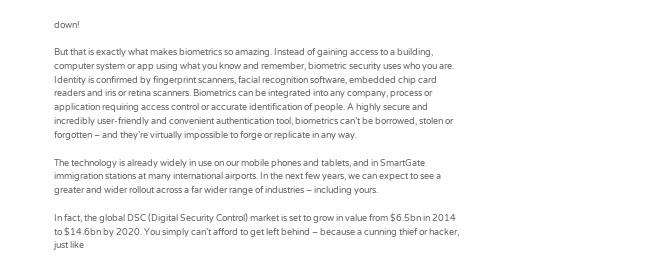down!

But that is exactly what makes biometrics so amazing. Instead of gaining access to a building, computer system or app using what you know and remember, biometric security uses who you are. Identity is confirmed by fingerprint scanners, facial recognition software, embedded chip card readers and iris or retina scanners. Biometrics can be integrated into any company, process or application requiring access control or accurate identification of people. A highly secure and incredibly user-friendly and convenient authentication tool, biometrics can’t be borrowed, stolen or forgotten – and they’re virtually impossible to forge or replicate in any way.

The technology is already widely in use on our mobile phones and tablets, and in SmartGate immigration stations at many international airports. In the next few years, we can expect to see a greater and wider rollout across a far wider range of industries – including yours.

In fact, the global DSC (Digital Security Control) market is set to grow in value from $6.5bn in 2014 to $14.6bn by 2020. You simply can’t afford to get left behind – because a cunning thief or hacker, just like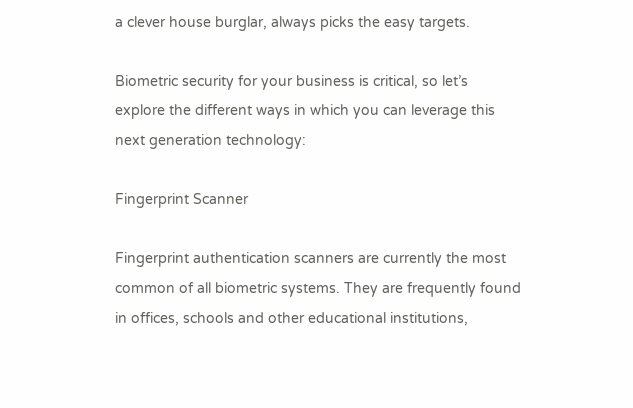a clever house burglar, always picks the easy targets.

Biometric security for your business is critical, so let’s explore the different ways in which you can leverage this next generation technology:

Fingerprint Scanner

Fingerprint authentication scanners are currently the most common of all biometric systems. They are frequently found in offices, schools and other educational institutions,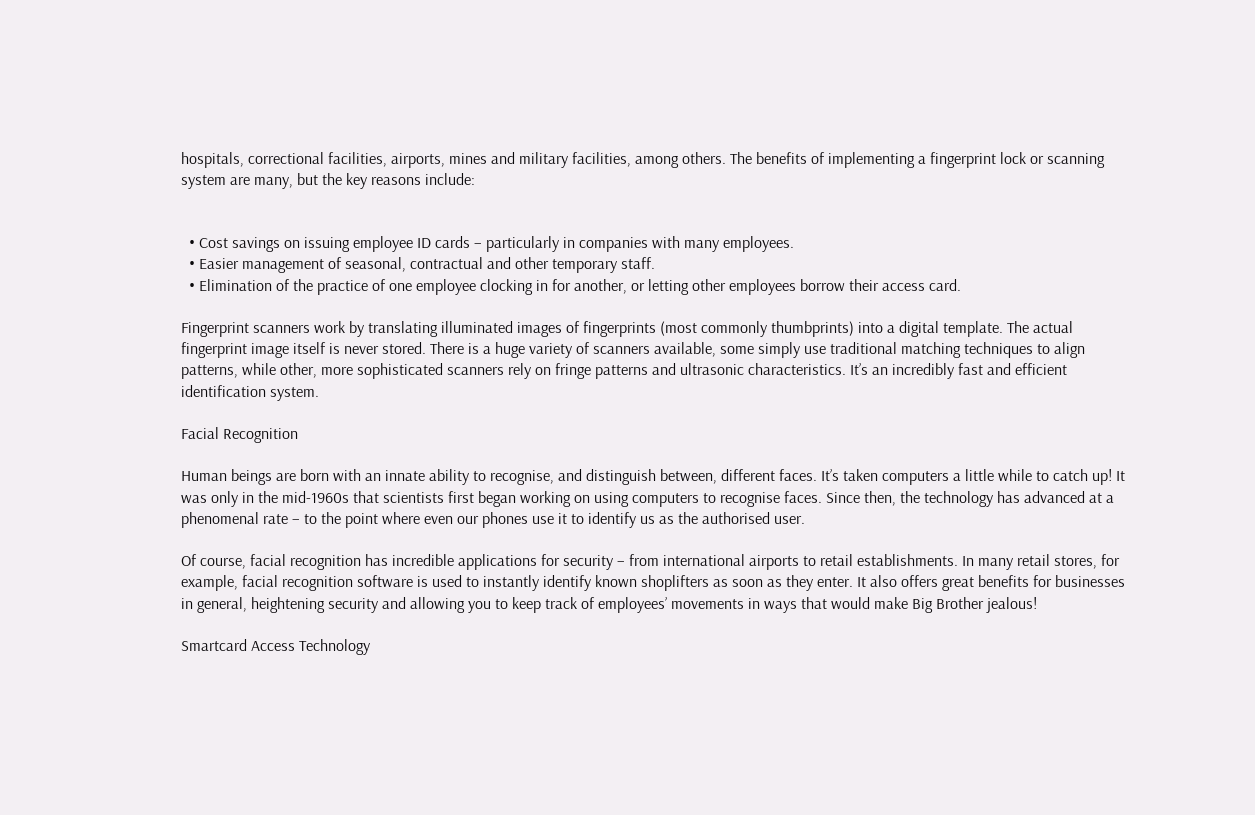hospitals, correctional facilities, airports, mines and military facilities, among others. The benefits of implementing a fingerprint lock or scanning system are many, but the key reasons include:


  • Cost savings on issuing employee ID cards – particularly in companies with many employees.
  • Easier management of seasonal, contractual and other temporary staff.
  • Elimination of the practice of one employee clocking in for another, or letting other employees borrow their access card.

Fingerprint scanners work by translating illuminated images of fingerprints (most commonly thumbprints) into a digital template. The actual fingerprint image itself is never stored. There is a huge variety of scanners available, some simply use traditional matching techniques to align patterns, while other, more sophisticated scanners rely on fringe patterns and ultrasonic characteristics. It’s an incredibly fast and efficient identification system.

Facial Recognition

Human beings are born with an innate ability to recognise, and distinguish between, different faces. It’s taken computers a little while to catch up! It was only in the mid-1960s that scientists first began working on using computers to recognise faces. Since then, the technology has advanced at a phenomenal rate – to the point where even our phones use it to identify us as the authorised user.

Of course, facial recognition has incredible applications for security – from international airports to retail establishments. In many retail stores, for example, facial recognition software is used to instantly identify known shoplifters as soon as they enter. It also offers great benefits for businesses in general, heightening security and allowing you to keep track of employees’ movements in ways that would make Big Brother jealous!

Smartcard Access Technology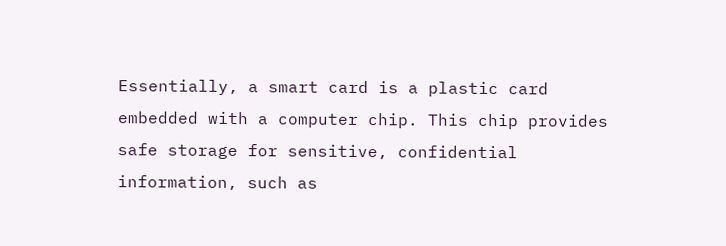Essentially, a smart card is a plastic card embedded with a computer chip. This chip provides safe storage for sensitive, confidential information, such as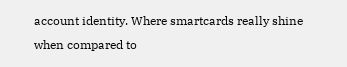account identity. Where smartcards really shine when compared to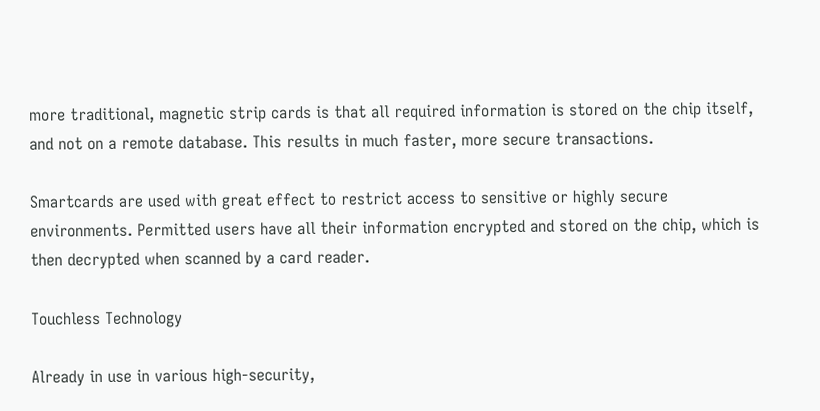more traditional, magnetic strip cards is that all required information is stored on the chip itself, and not on a remote database. This results in much faster, more secure transactions.

Smartcards are used with great effect to restrict access to sensitive or highly secure environments. Permitted users have all their information encrypted and stored on the chip, which is then decrypted when scanned by a card reader.

Touchless Technology

Already in use in various high-security,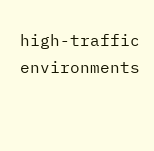high-traffic environments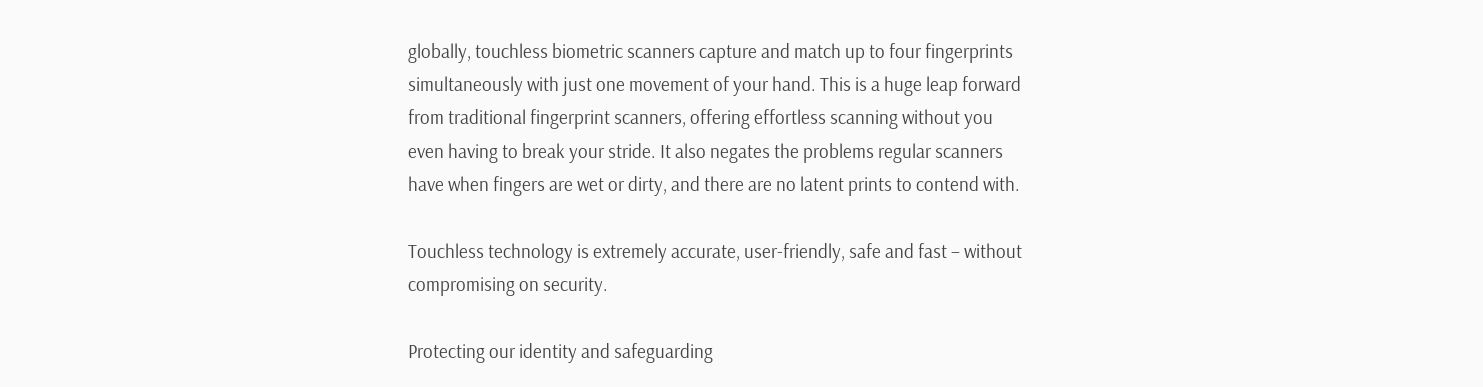globally, touchless biometric scanners capture and match up to four fingerprints simultaneously with just one movement of your hand. This is a huge leap forward from traditional fingerprint scanners, offering effortless scanning without you even having to break your stride. It also negates the problems regular scanners have when fingers are wet or dirty, and there are no latent prints to contend with.

Touchless technology is extremely accurate, user-friendly, safe and fast – without compromising on security.

Protecting our identity and safeguarding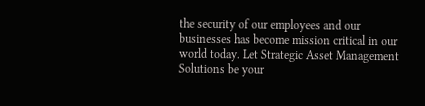the security of our employees and our businesses has become mission critical in our world today. Let Strategic Asset Management Solutions be your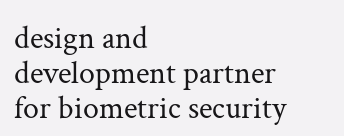design and development partner for biometric security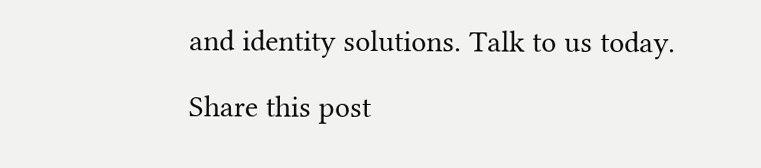and identity solutions. Talk to us today.

Share this post